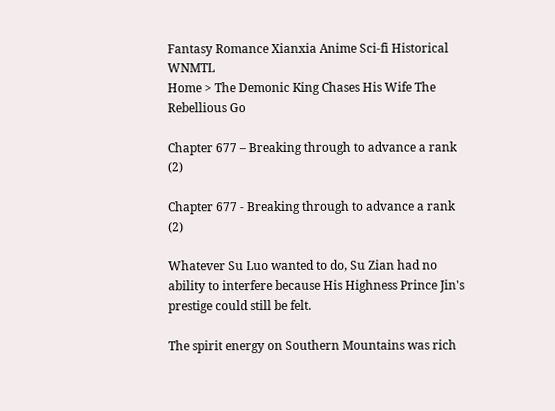Fantasy Romance Xianxia Anime Sci-fi Historical WNMTL
Home > The Demonic King Chases His Wife The Rebellious Go

Chapter 677 – Breaking through to advance a rank (2)

Chapter 677 - Breaking through to advance a rank (2)

Whatever Su Luo wanted to do, Su Zian had no ability to interfere because His Highness Prince Jin's prestige could still be felt.

The spirit energy on Southern Mountains was rich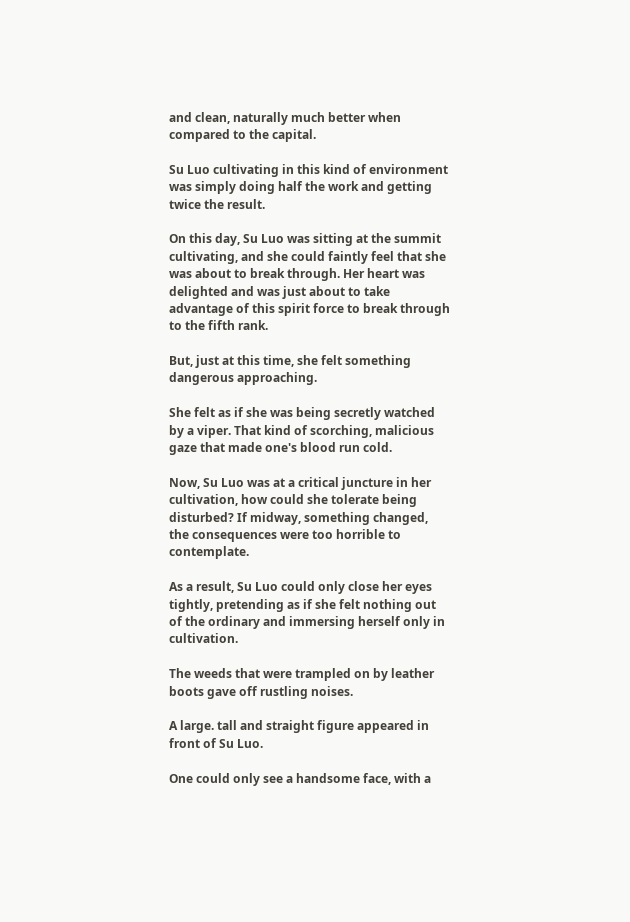and clean, naturally much better when compared to the capital.

Su Luo cultivating in this kind of environment was simply doing half the work and getting twice the result.

On this day, Su Luo was sitting at the summit cultivating, and she could faintly feel that she was about to break through. Her heart was delighted and was just about to take advantage of this spirit force to break through to the fifth rank.

But, just at this time, she felt something dangerous approaching.

She felt as if she was being secretly watched by a viper. That kind of scorching, malicious gaze that made one's blood run cold.

Now, Su Luo was at a critical juncture in her cultivation, how could she tolerate being disturbed? If midway, something changed, the consequences were too horrible to contemplate.

As a result, Su Luo could only close her eyes tightly, pretending as if she felt nothing out of the ordinary and immersing herself only in cultivation.

The weeds that were trampled on by leather boots gave off rustling noises.

A large. tall and straight figure appeared in front of Su Luo.

One could only see a handsome face, with a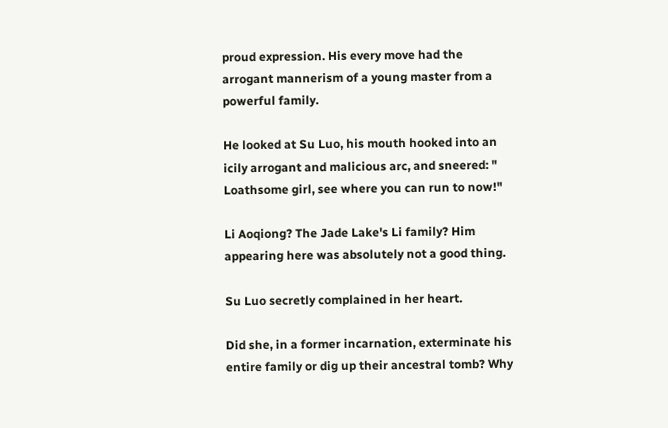proud expression. His every move had the arrogant mannerism of a young master from a powerful family.

He looked at Su Luo, his mouth hooked into an icily arrogant and malicious arc, and sneered: " Loathsome girl, see where you can run to now!"

Li Aoqiong? The Jade Lake's Li family? Him appearing here was absolutely not a good thing.

Su Luo secretly complained in her heart.

Did she, in a former incarnation, exterminate his entire family or dig up their ancestral tomb? Why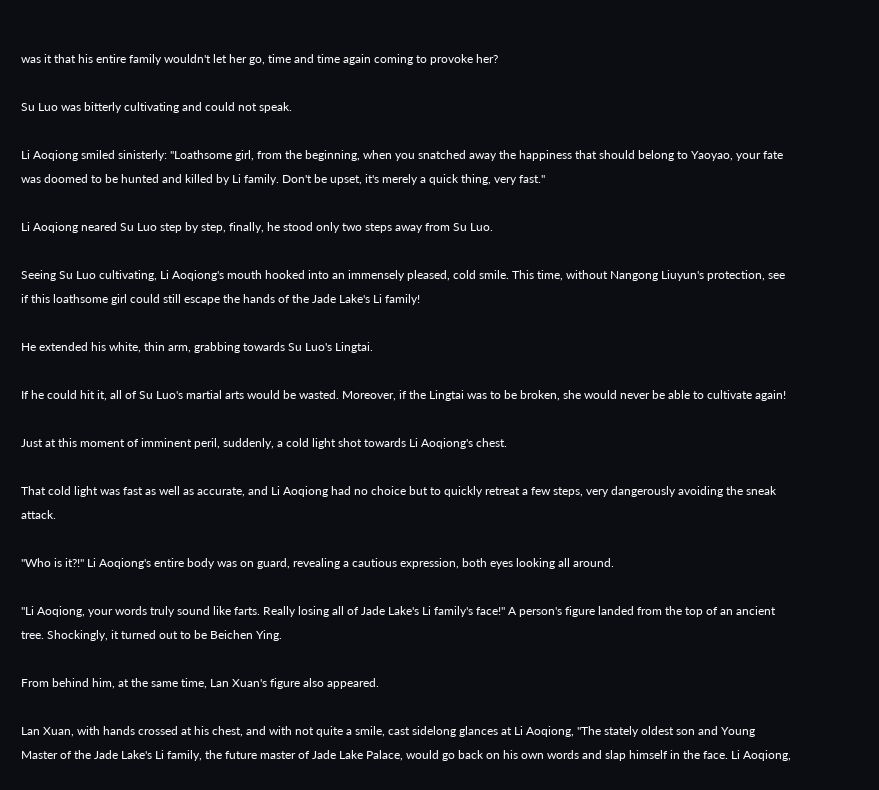was it that his entire family wouldn't let her go, time and time again coming to provoke her?

Su Luo was bitterly cultivating and could not speak.

Li Aoqiong smiled sinisterly: "Loathsome girl, from the beginning, when you snatched away the happiness that should belong to Yaoyao, your fate was doomed to be hunted and killed by Li family. Don't be upset, it's merely a quick thing, very fast."

Li Aoqiong neared Su Luo step by step, finally, he stood only two steps away from Su Luo.

Seeing Su Luo cultivating, Li Aoqiong's mouth hooked into an immensely pleased, cold smile. This time, without Nangong Liuyun's protection, see if this loathsome girl could still escape the hands of the Jade Lake's Li family!

He extended his white, thin arm, grabbing towards Su Luo's Lingtai.

If he could hit it, all of Su Luo's martial arts would be wasted. Moreover, if the Lingtai was to be broken, she would never be able to cultivate again!

Just at this moment of imminent peril, suddenly, a cold light shot towards Li Aoqiong's chest.

That cold light was fast as well as accurate, and Li Aoqiong had no choice but to quickly retreat a few steps, very dangerously avoiding the sneak attack.

"Who is it?!" Li Aoqiong's entire body was on guard, revealing a cautious expression, both eyes looking all around.

"Li Aoqiong, your words truly sound like farts. Really losing all of Jade Lake's Li family's face!" A person's figure landed from the top of an ancient tree. Shockingly, it turned out to be Beichen Ying.

From behind him, at the same time, Lan Xuan's figure also appeared.

Lan Xuan, with hands crossed at his chest, and with not quite a smile, cast sidelong glances at Li Aoqiong, "The stately oldest son and Young Master of the Jade Lake's Li family, the future master of Jade Lake Palace, would go back on his own words and slap himself in the face. Li Aoqiong,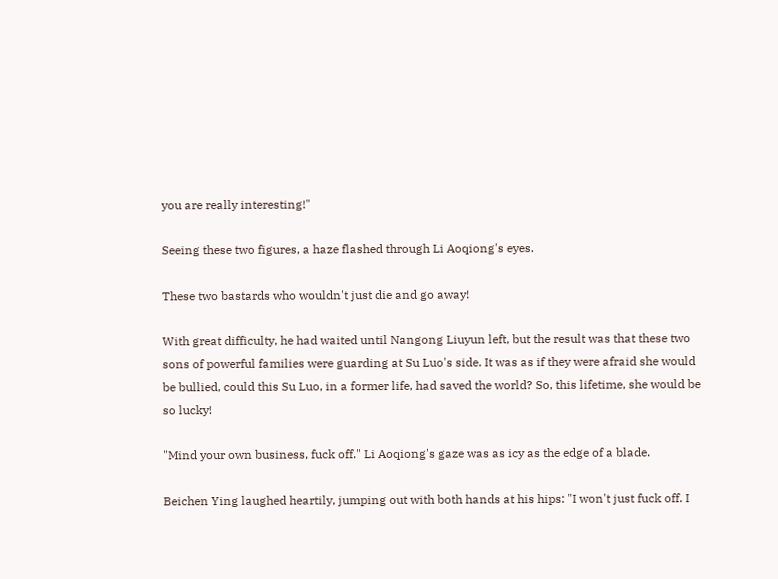you are really interesting!"

Seeing these two figures, a haze flashed through Li Aoqiong's eyes.

These two bastards who wouldn't just die and go away!

With great difficulty, he had waited until Nangong Liuyun left, but the result was that these two sons of powerful families were guarding at Su Luo's side. It was as if they were afraid she would be bullied, could this Su Luo, in a former life, had saved the world? So, this lifetime, she would be so lucky!

"Mind your own business, fuck off." Li Aoqiong's gaze was as icy as the edge of a blade.

Beichen Ying laughed heartily, jumping out with both hands at his hips: "I won't just fuck off. I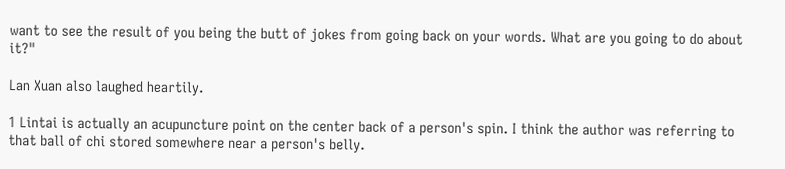want to see the result of you being the butt of jokes from going back on your words. What are you going to do about it?"

Lan Xuan also laughed heartily.

1 Lintai is actually an acupuncture point on the center back of a person's spin. I think the author was referring to that ball of chi stored somewhere near a person's belly.